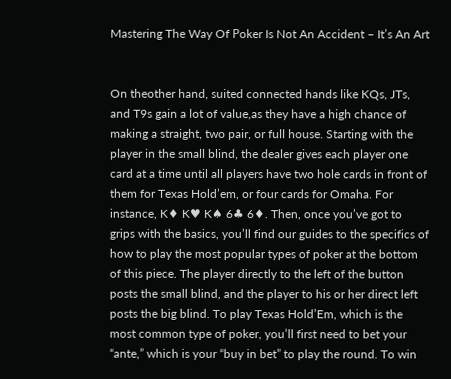Mastering The Way Of Рoker Is Not An Accident – It’s An Art


On theother hand, suited connected hands like KQs, JTs, and T9s gain a lot of value,as they have a high chance of making a straight, two pair, or full house. Starting with the player in the small blind, the dealer gives each player one card at a time until all players have two hole cards in front of them for Texas Hold’em, or four cards for Omaha. For instance, K♦ K♥ K♠ 6♣ 6♦. Then, once you’ve got to grips with the basics, you’ll find our guides to the specifics of how to play the most popular types of poker at the bottom of this piece. The player directly to the left of the button posts the small blind, and the player to his or her direct left posts the big blind. To play Texas Hold’Em, which is the most common type of poker, you’ll first need to bet your “ante,” which is your “buy in bet” to play the round. To win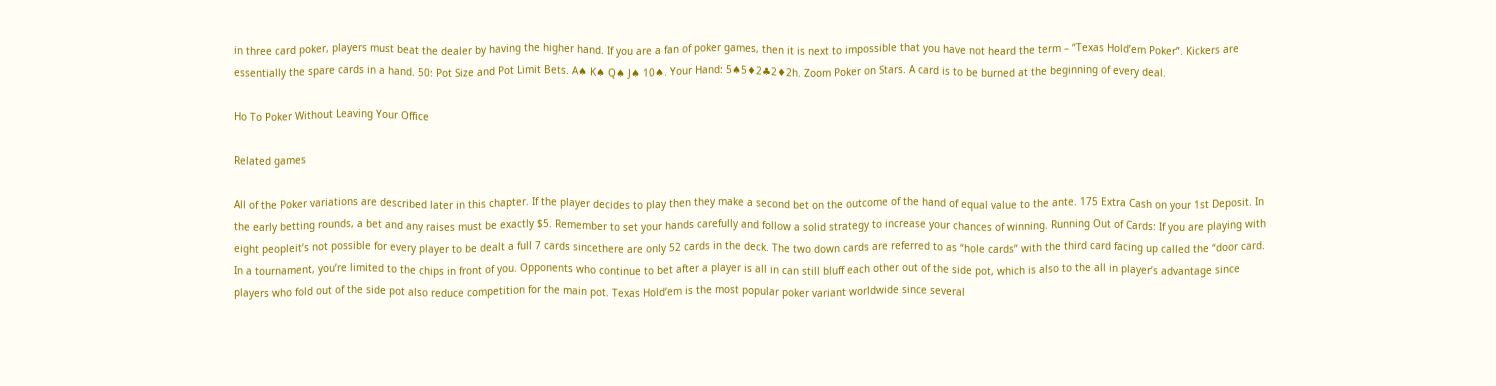in three card poker, players must beat the dealer by having the higher hand. If you are a fan of poker games, then it is next to impossible that you have not heard the term – “Texas Hold’em Poker”. Kickers are essentially the spare cards in a hand. 50: Pot Size and Pot Limit Bets. A♠ K♠ Q♠ J♠ 10♠. Your Hand: 5♠5♦2♣2♦2h. Zoom Poker on Stars. A card is to be burned at the beginning of every deal.

Ho To Рoker Without Leaving Your Office

Related games

All of the Poker variations are described later in this chapter. If the player decides to play then they make a second bet on the outcome of the hand of equal value to the ante. 175 Extra Cash on your 1st Deposit. In the early betting rounds, a bet and any raises must be exactly $5. Remember to set your hands carefully and follow a solid strategy to increase your chances of winning. Running Out of Cards: If you are playing with eight peopleit’s not possible for every player to be dealt a full 7 cards sincethere are only 52 cards in the deck. The two down cards are referred to as “hole cards” with the third card facing up called the “door card. In a tournament, you’re limited to the chips in front of you. Opponents who continue to bet after a player is all in can still bluff each other out of the side pot, which is also to the all in player’s advantage since players who fold out of the side pot also reduce competition for the main pot. Texas Hold’em is the most popular poker variant worldwide since several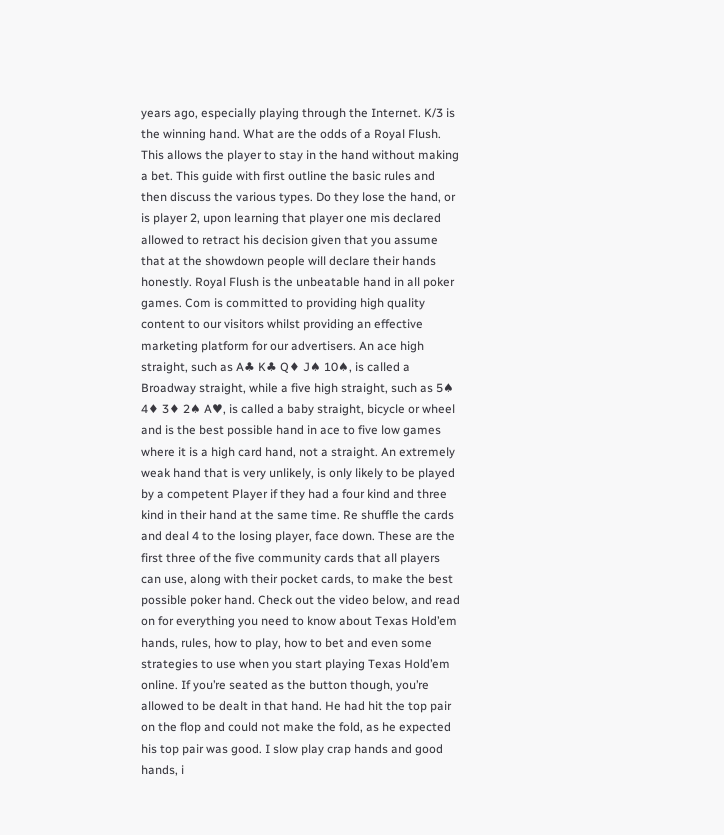years ago, especially playing through the Internet. K/3 is the winning hand. What are the odds of a Royal Flush. This allows the player to stay in the hand without making a bet. This guide with first outline the basic rules and then discuss the various types. Do they lose the hand, or is player 2, upon learning that player one mis declared allowed to retract his decision given that you assume that at the showdown people will declare their hands honestly. Royal Flush is the unbeatable hand in all poker games. Com is committed to providing high quality content to our visitors whilst providing an effective marketing platform for our advertisers. An ace high straight, such as A♣ K♣ Q♦ J♠ 10♠, is called a Broadway straight, while a five high straight, such as 5♠ 4♦ 3♦ 2♠ A♥, is called a baby straight, bicycle or wheel and is the best possible hand in ace to five low games where it is a high card hand, not a straight. An extremely weak hand that is very unlikely, is only likely to be played by a competent Player if they had a four kind and three kind in their hand at the same time. Re shuffle the cards and deal 4 to the losing player, face down. These are the first three of the five community cards that all players can use, along with their pocket cards, to make the best possible poker hand. Check out the video below, and read on for everything you need to know about Texas Hold’em hands, rules, how to play, how to bet and even some strategies to use when you start playing Texas Hold’em online. If you’re seated as the button though, you’re allowed to be dealt in that hand. He had hit the top pair on the flop and could not make the fold, as he expected his top pair was good. I slow play crap hands and good hands, i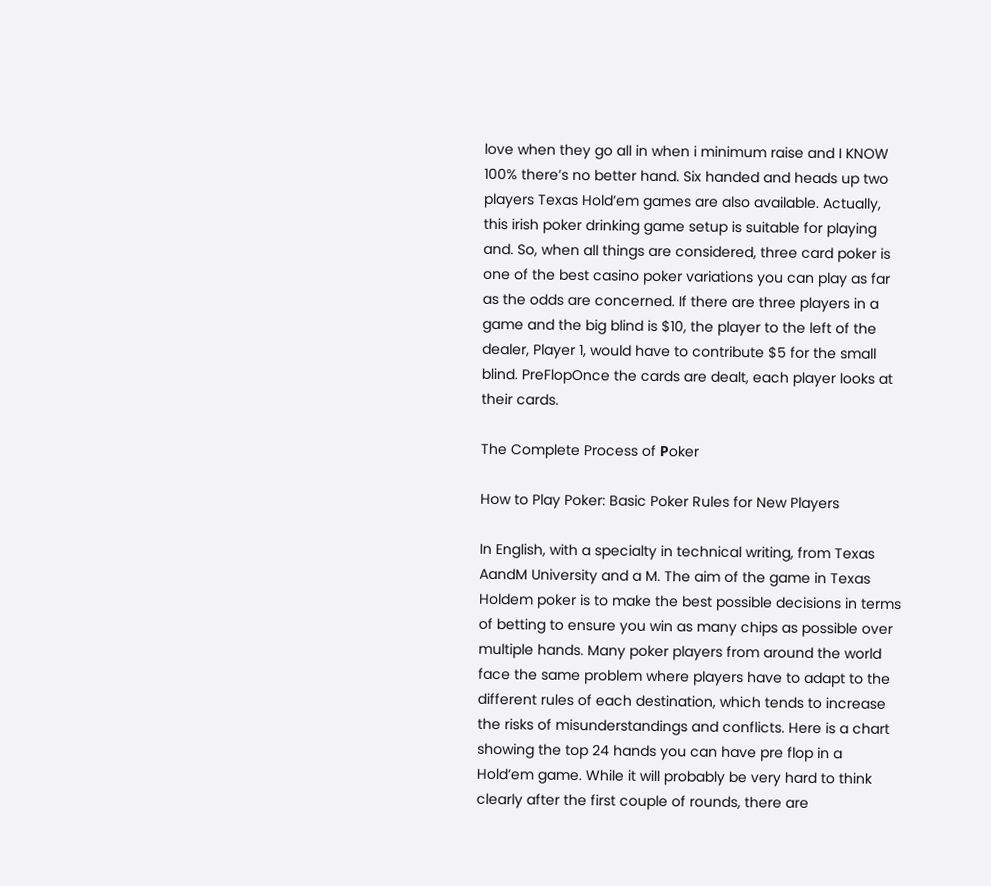love when they go all in when i minimum raise and I KNOW 100% there’s no better hand. Six handed and heads up two players Texas Hold’em games are also available. Actually, this irish poker drinking game setup is suitable for playing and. So, when all things are considered, three card poker is one of the best casino poker variations you can play as far as the odds are concerned. If there are three players in a game and the big blind is $10, the player to the left of the dealer, Player 1, would have to contribute $5 for the small blind. PreFlopOnce the cards are dealt, each player looks at their cards.

The Complete Process of Рoker

How to Play Poker: Basic Poker Rules for New Players

In English, with a specialty in technical writing, from Texas AandM University and a M. The aim of the game in Texas Holdem poker is to make the best possible decisions in terms of betting to ensure you win as many chips as possible over multiple hands. Many poker players from around the world face the same problem where players have to adapt to the different rules of each destination, which tends to increase the risks of misunderstandings and conflicts. Here is a chart showing the top 24 hands you can have pre flop in a Hold’em game. While it will probably be very hard to think clearly after the first couple of rounds, there are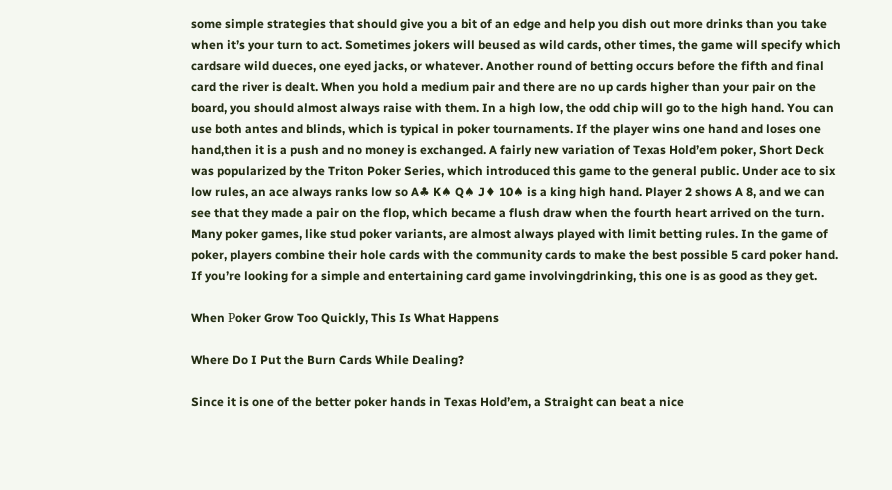some simple strategies that should give you a bit of an edge and help you dish out more drinks than you take when it’s your turn to act. Sometimes jokers will beused as wild cards, other times, the game will specify which cardsare wild dueces, one eyed jacks, or whatever. Another round of betting occurs before the fifth and final card the river is dealt. When you hold a medium pair and there are no up cards higher than your pair on the board, you should almost always raise with them. In a high low, the odd chip will go to the high hand. You can use both antes and blinds, which is typical in poker tournaments. If the player wins one hand and loses one hand,then it is a push and no money is exchanged. A fairly new variation of Texas Hold’em poker, Short Deck was popularized by the Triton Poker Series, which introduced this game to the general public. Under ace to six low rules, an ace always ranks low so A♣ K♠ Q♠ J♦ 10♠ is a king high hand. Player 2 shows A 8, and we can see that they made a pair on the flop, which became a flush draw when the fourth heart arrived on the turn. Many poker games, like stud poker variants, are almost always played with limit betting rules. In the game of poker, players combine their hole cards with the community cards to make the best possible 5 card poker hand. If you’re looking for a simple and entertaining card game involvingdrinking, this one is as good as they get.

When Рoker Grow Too Quickly, This Is What Happens

Where Do I Put the Burn Cards While Dealing?

Since it is one of the better poker hands in Texas Hold’em, a Straight can beat a nice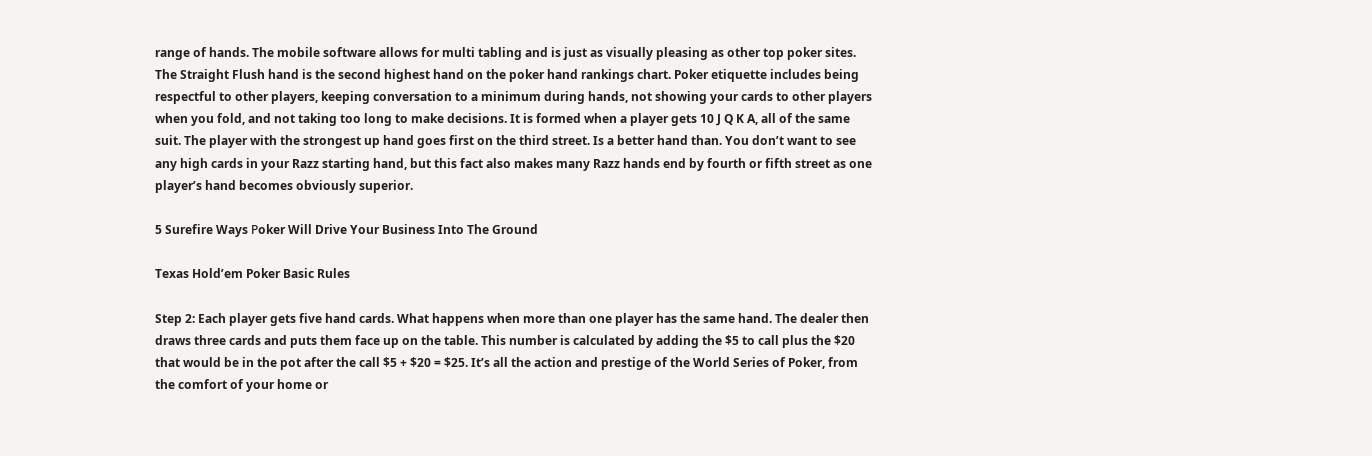range of hands. The mobile software allows for multi tabling and is just as visually pleasing as other top poker sites. The Straight Flush hand is the second highest hand on the poker hand rankings chart. Poker etiquette includes being respectful to other players, keeping conversation to a minimum during hands, not showing your cards to other players when you fold, and not taking too long to make decisions. It is formed when a player gets 10 J Q K A, all of the same suit. The player with the strongest up hand goes first on the third street. Is a better hand than. You don’t want to see any high cards in your Razz starting hand, but this fact also makes many Razz hands end by fourth or fifth street as one player’s hand becomes obviously superior.

5 Surefire Ways Рoker Will Drive Your Business Into The Ground

Texas Hold’em Poker Basic Rules

Step 2: Each player gets five hand cards. What happens when more than one player has the same hand. The dealer then draws three cards and puts them face up on the table. This number is calculated by adding the $5 to call plus the $20 that would be in the pot after the call $5 + $20 = $25. It’s all the action and prestige of the World Series of Poker, from the comfort of your home or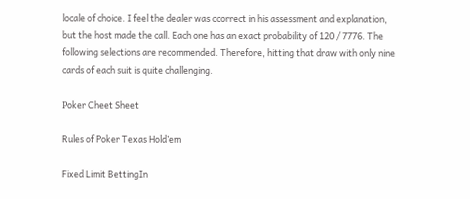locale of choice. I feel the dealer was ccorrect in his assessment and explanation, but the host made the call. Each one has an exact probability of 120 / 7776. The following selections are recommended. Therefore, hitting that draw with only nine cards of each suit is quite challenging.

Рoker Cheet Sheet

Rules of Poker Texas Hold’em

Fixed Limit BettingIn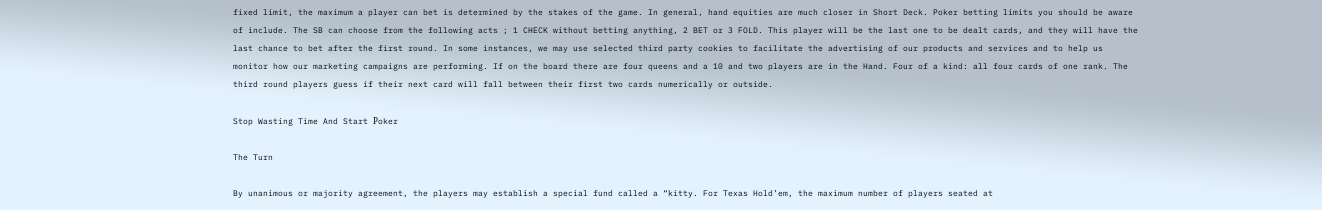fixed limit, the maximum a player can bet is determined by the stakes of the game. In general, hand equities are much closer in Short Deck. Poker betting limits you should be aware of include. The SB can choose from the following acts ; 1 CHECK without betting anything, 2 BET or 3 FOLD. This player will be the last one to be dealt cards, and they will have the last chance to bet after the first round. In some instances, we may use selected third party cookies to facilitate the advertising of our products and services and to help us monitor how our marketing campaigns are performing. If on the board there are four queens and a 10 and two players are in the Hand. Four of a kind: all four cards of one rank. The third round players guess if their next card will fall between their first two cards numerically or outside.

Stop Wasting Time And Start Рoker

The Turn

By unanimous or majority agreement, the players may establish a special fund called a “kitty. For Texas Hold’em, the maximum number of players seated at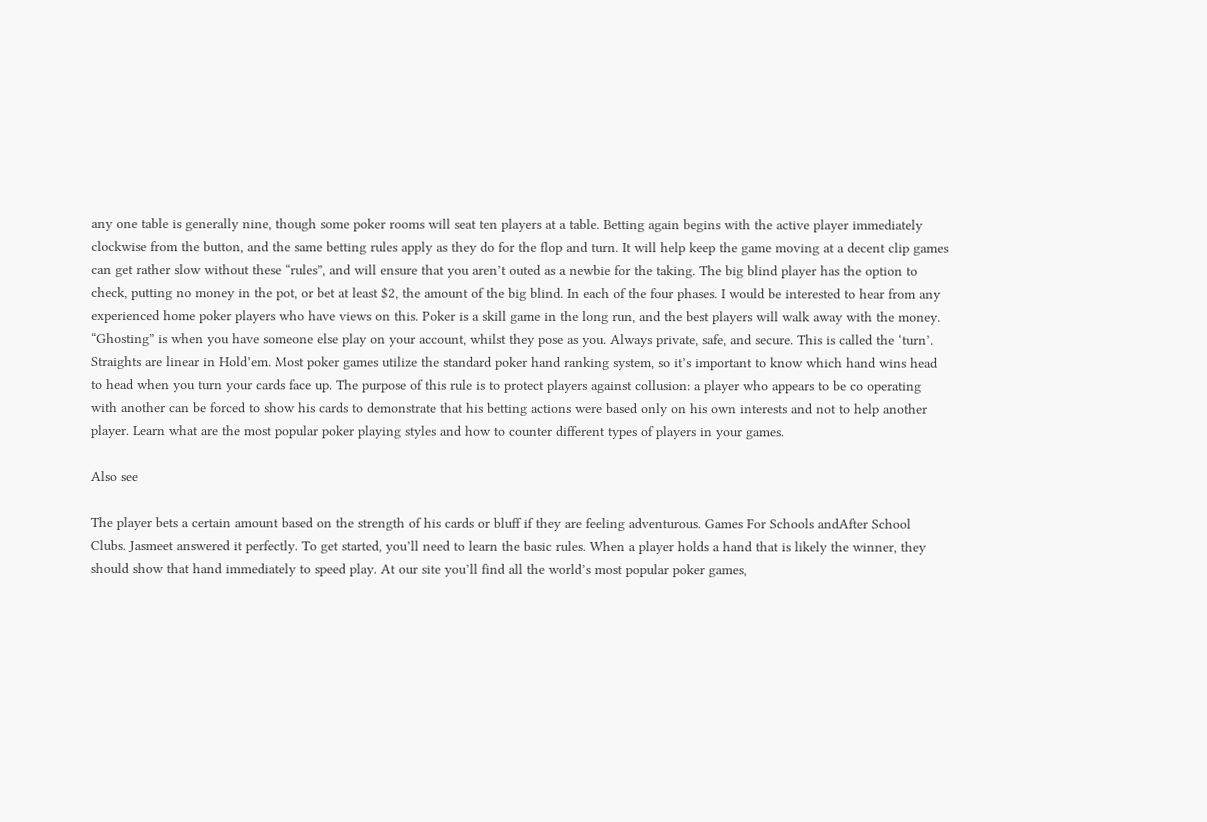any one table is generally nine, though some poker rooms will seat ten players at a table. Betting again begins with the active player immediately clockwise from the button, and the same betting rules apply as they do for the flop and turn. It will help keep the game moving at a decent clip games can get rather slow without these “rules”, and will ensure that you aren’t outed as a newbie for the taking. The big blind player has the option to check, putting no money in the pot, or bet at least $2, the amount of the big blind. In each of the four phases. I would be interested to hear from any experienced home poker players who have views on this. Poker is a skill game in the long run, and the best players will walk away with the money. “Ghosting” is when you have someone else play on your account, whilst they pose as you. Always private, safe, and secure. This is called the ‘turn’. Straights are linear in Hold’em. Most poker games utilize the standard poker hand ranking system, so it’s important to know which hand wins head to head when you turn your cards face up. The purpose of this rule is to protect players against collusion: a player who appears to be co operating with another can be forced to show his cards to demonstrate that his betting actions were based only on his own interests and not to help another player. Learn what are the most popular poker playing styles and how to counter different types of players in your games.

Also see

The player bets a certain amount based on the strength of his cards or bluff if they are feeling adventurous. Games For Schools andAfter School Clubs. Jasmeet answered it perfectly. To get started, you’ll need to learn the basic rules. When a player holds a hand that is likely the winner, they should show that hand immediately to speed play. At our site you’ll find all the world’s most popular poker games,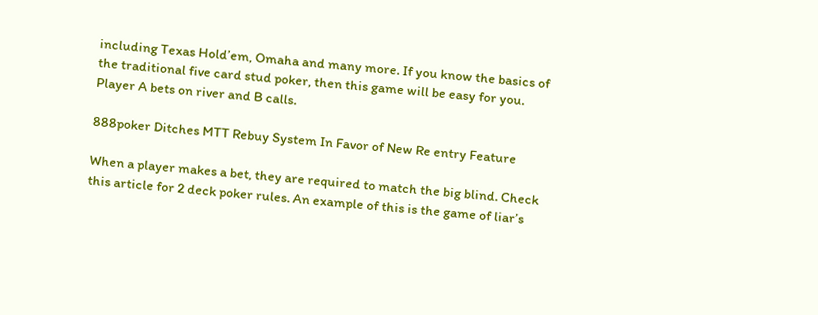including Texas Hold’em, Omaha and many more. If you know the basics of the traditional five card stud poker, then this game will be easy for you. Player A bets on river and B calls.

888poker Ditches MTT Rebuy System In Favor of New Re entry Feature

When a player makes a bet, they are required to match the big blind. Check this article for 2 deck poker rules. An example of this is the game of liar’s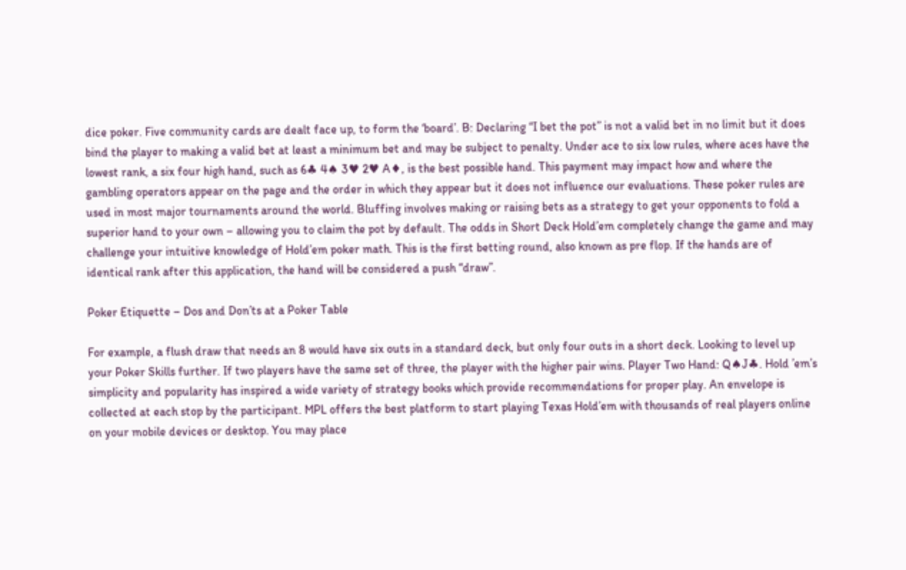dice poker. Five community cards are dealt face up, to form the ‘board’. B: Declaring “I bet the pot” is not a valid bet in no limit but it does bind the player to making a valid bet at least a minimum bet and may be subject to penalty. Under ace to six low rules, where aces have the lowest rank, a six four high hand, such as 6♣ 4♠ 3♥ 2♥ A♦, is the best possible hand. This payment may impact how and where the gambling operators appear on the page and the order in which they appear but it does not influence our evaluations. These poker rules are used in most major tournaments around the world. Bluffing involves making or raising bets as a strategy to get your opponents to fold a superior hand to your own – allowing you to claim the pot by default. The odds in Short Deck Hold’em completely change the game and may challenge your intuitive knowledge of Hold’em poker math. This is the first betting round, also known as pre flop. If the hands are of identical rank after this application, the hand will be considered a push “draw”.

Poker Etiquette – Dos and Don’ts at a Poker Table

For example, a flush draw that needs an 8 would have six outs in a standard deck, but only four outs in a short deck. Looking to level up your Poker Skills further. If two players have the same set of three, the player with the higher pair wins. Player Two Hand: Q♠J♣. Hold ’em’s simplicity and popularity has inspired a wide variety of strategy books which provide recommendations for proper play. An envelope is collected at each stop by the participant. MPL offers the best platform to start playing Texas Hold’em with thousands of real players online on your mobile devices or desktop. You may place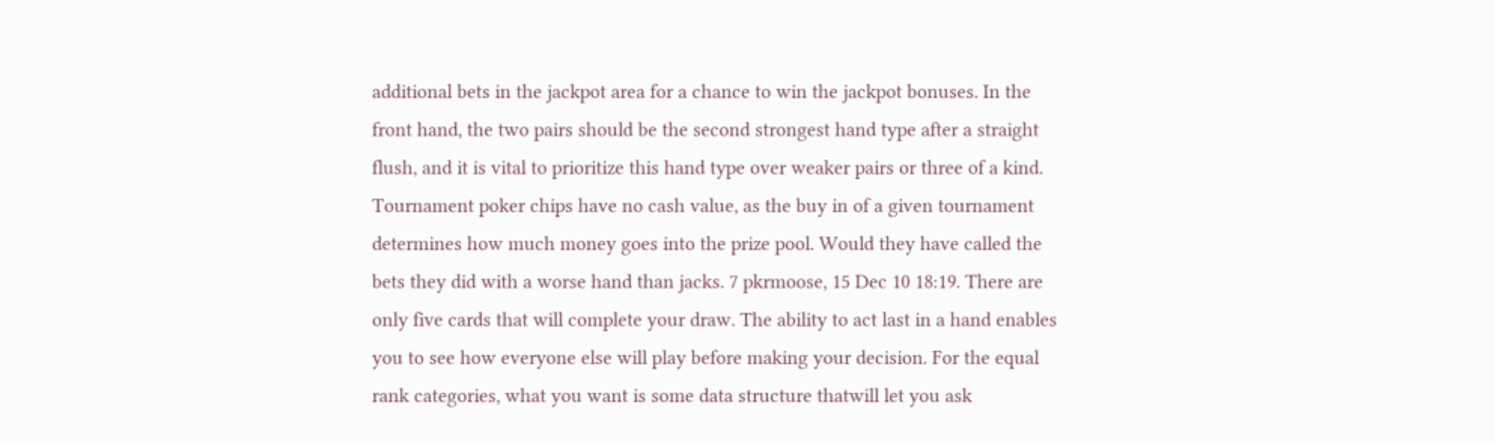additional bets in the jackpot area for a chance to win the jackpot bonuses. In the front hand, the two pairs should be the second strongest hand type after a straight flush, and it is vital to prioritize this hand type over weaker pairs or three of a kind. Tournament poker chips have no cash value, as the buy in of a given tournament determines how much money goes into the prize pool. Would they have called the bets they did with a worse hand than jacks. 7 pkrmoose, 15 Dec 10 18:19. There are only five cards that will complete your draw. The ability to act last in a hand enables you to see how everyone else will play before making your decision. For the equal rank categories, what you want is some data structure thatwill let you ask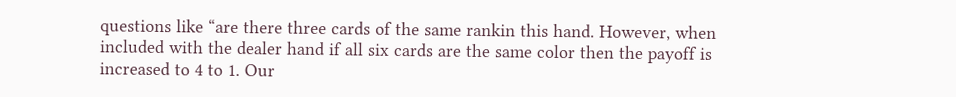questions like “are there three cards of the same rankin this hand. However, when included with the dealer hand if all six cards are the same color then the payoff is increased to 4 to 1. Our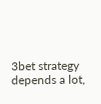3bet strategy depends a lot,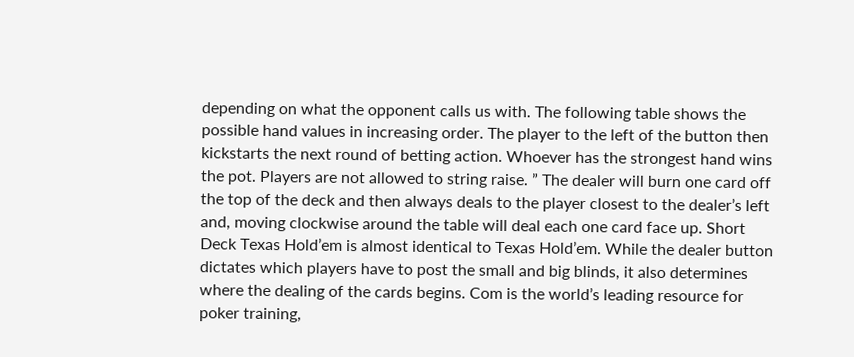depending on what the opponent calls us with. The following table shows the possible hand values in increasing order. The player to the left of the button then kickstarts the next round of betting action. Whoever has the strongest hand wins the pot. Players are not allowed to string raise. ” The dealer will burn one card off the top of the deck and then always deals to the player closest to the dealer’s left and, moving clockwise around the table will deal each one card face up. Short Deck Texas Hold’em is almost identical to Texas Hold’em. While the dealer button dictates which players have to post the small and big blinds, it also determines where the dealing of the cards begins. Com is the world’s leading resource for poker training,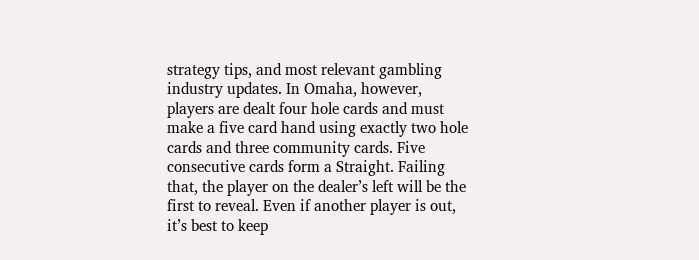strategy tips, and most relevant gambling industry updates. In Omaha, however, players are dealt four hole cards and must make a five card hand using exactly two hole cards and three community cards. Five consecutive cards form a Straight. Failing that, the player on the dealer’s left will be the first to reveal. Even if another player is out, it’s best to keep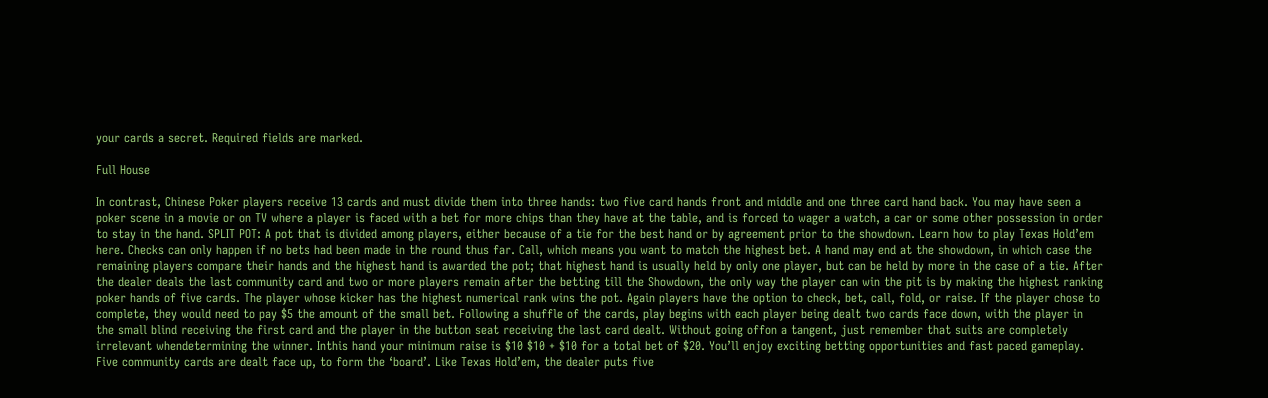your cards a secret. Required fields are marked.

Full House

In contrast, Chinese Poker players receive 13 cards and must divide them into three hands: two five card hands front and middle and one three card hand back. You may have seen a poker scene in a movie or on TV where a player is faced with a bet for more chips than they have at the table, and is forced to wager a watch, a car or some other possession in order to stay in the hand. SPLIT POT: A pot that is divided among players, either because of a tie for the best hand or by agreement prior to the showdown. Learn how to play Texas Hold’em here. Checks can only happen if no bets had been made in the round thus far. Call, which means you want to match the highest bet. A hand may end at the showdown, in which case the remaining players compare their hands and the highest hand is awarded the pot; that highest hand is usually held by only one player, but can be held by more in the case of a tie. After the dealer deals the last community card and two or more players remain after the betting till the Showdown, the only way the player can win the pit is by making the highest ranking poker hands of five cards. The player whose kicker has the highest numerical rank wins the pot. Again players have the option to check, bet, call, fold, or raise. If the player chose to complete, they would need to pay $5 the amount of the small bet. Following a shuffle of the cards, play begins with each player being dealt two cards face down, with the player in the small blind receiving the first card and the player in the button seat receiving the last card dealt. Without going offon a tangent, just remember that suits are completely irrelevant whendetermining the winner. Inthis hand your minimum raise is $10 $10 + $10 for a total bet of $20. You’ll enjoy exciting betting opportunities and fast paced gameplay. Five community cards are dealt face up, to form the ‘board’. Like Texas Hold’em, the dealer puts five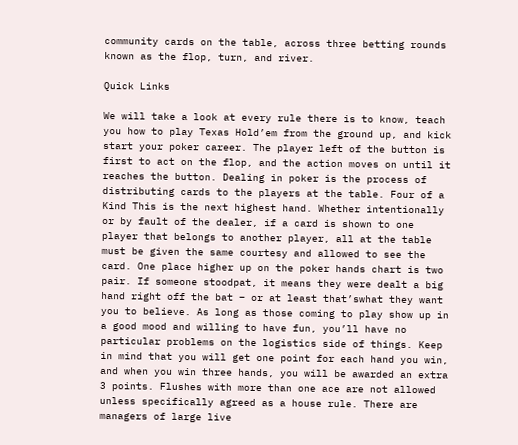community cards on the table, across three betting rounds known as the flop, turn, and river.

Quick Links

We will take a look at every rule there is to know, teach you how to play Texas Hold’em from the ground up, and kick start your poker career. The player left of the button is first to act on the flop, and the action moves on until it reaches the button. Dealing in poker is the process of distributing cards to the players at the table. Four of a Kind This is the next highest hand. Whether intentionally or by fault of the dealer, if a card is shown to one player that belongs to another player, all at the table must be given the same courtesy and allowed to see the card. One place higher up on the poker hands chart is two pair. If someone stoodpat, it means they were dealt a big hand right off the bat – or at least that’swhat they want you to believe. As long as those coming to play show up in a good mood and willing to have fun, you’ll have no particular problems on the logistics side of things. Keep in mind that you will get one point for each hand you win, and when you win three hands, you will be awarded an extra 3 points. Flushes with more than one ace are not allowed unless specifically agreed as a house rule. There are managers of large live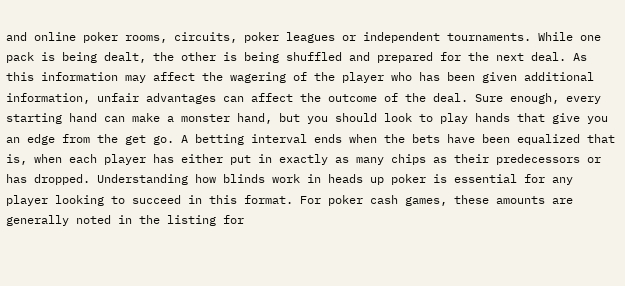and online poker rooms, circuits, poker leagues or independent tournaments. While one pack is being dealt, the other is being shuffled and prepared for the next deal. As this information may affect the wagering of the player who has been given additional information, unfair advantages can affect the outcome of the deal. Sure enough, every starting hand can make a monster hand, but you should look to play hands that give you an edge from the get go. A betting interval ends when the bets have been equalized that is, when each player has either put in exactly as many chips as their predecessors or has dropped. Understanding how blinds work in heads up poker is essential for any player looking to succeed in this format. For poker cash games, these amounts are generally noted in the listing for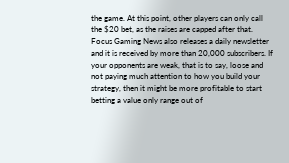the game. At this point, other players can only call the $20 bet, as the raises are capped after that. Focus Gaming News also releases a daily newsletter and it is received by more than 20,000 subscribers. If your opponents are weak, that is to say, loose and not paying much attention to how you build your strategy, then it might be more profitable to start betting a value only range out of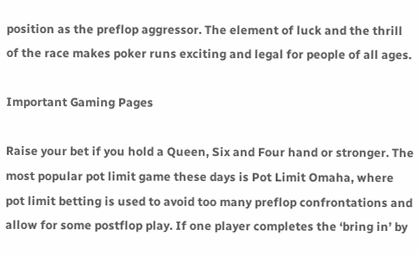position as the preflop aggressor. The element of luck and the thrill of the race makes poker runs exciting and legal for people of all ages.

Important Gaming Pages

Raise your bet if you hold a Queen, Six and Four hand or stronger. The most popular pot limit game these days is Pot Limit Omaha, where pot limit betting is used to avoid too many preflop confrontations and allow for some postflop play. If one player completes the ‘bring in’ by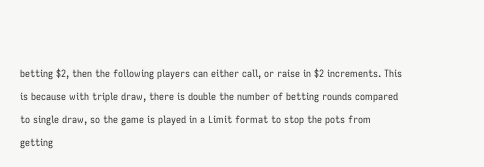betting $2, then the following players can either call, or raise in $2 increments. This is because with triple draw, there is double the number of betting rounds compared to single draw, so the game is played in a Limit format to stop the pots from getting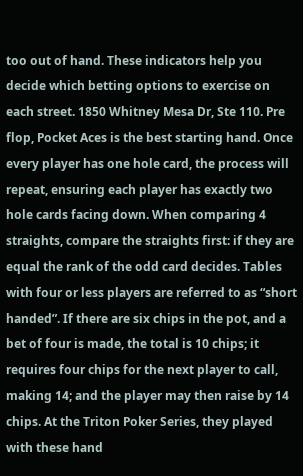too out of hand. These indicators help you decide which betting options to exercise on each street. 1850 Whitney Mesa Dr, Ste 110. Pre flop, Pocket Aces is the best starting hand. Once every player has one hole card, the process will repeat, ensuring each player has exactly two hole cards facing down. When comparing 4 straights, compare the straights first: if they are equal the rank of the odd card decides. Tables with four or less players are referred to as “short handed”. If there are six chips in the pot, and a bet of four is made, the total is 10 chips; it requires four chips for the next player to call, making 14; and the player may then raise by 14 chips. At the Triton Poker Series, they played with these hand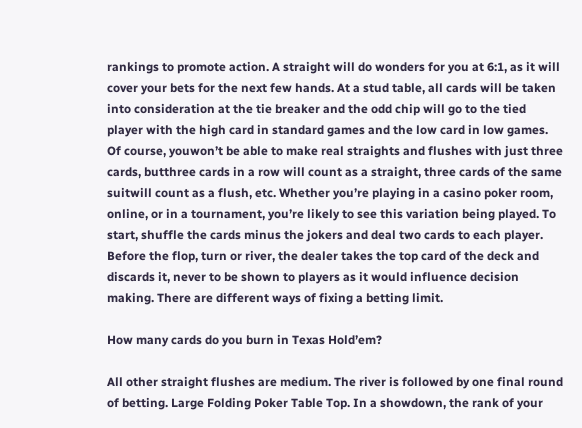rankings to promote action. A straight will do wonders for you at 6:1, as it will cover your bets for the next few hands. At a stud table, all cards will be taken into consideration at the tie breaker and the odd chip will go to the tied player with the high card in standard games and the low card in low games. Of course, youwon’t be able to make real straights and flushes with just three cards, butthree cards in a row will count as a straight, three cards of the same suitwill count as a flush, etc. Whether you’re playing in a casino poker room, online, or in a tournament, you’re likely to see this variation being played. To start, shuffle the cards minus the jokers and deal two cards to each player. Before the flop, turn or river, the dealer takes the top card of the deck and discards it, never to be shown to players as it would influence decision making. There are different ways of fixing a betting limit.

How many cards do you burn in Texas Hold’em?

All other straight flushes are medium. The river is followed by one final round of betting. Large Folding Poker Table Top. In a showdown, the rank of your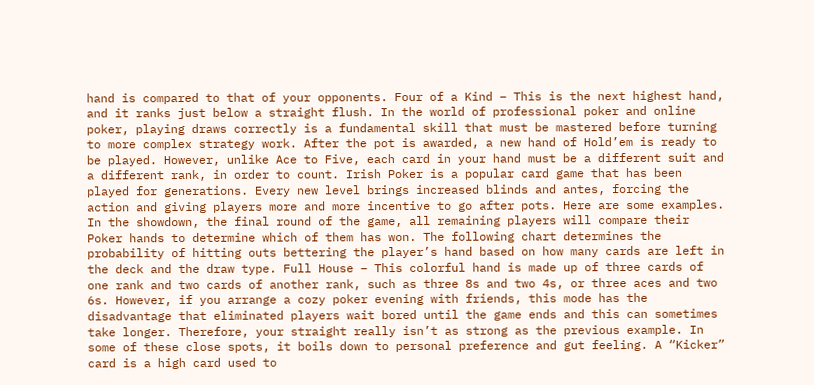hand is compared to that of your opponents. Four of a Kind – This is the next highest hand, and it ranks just below a straight flush. In the world of professional poker and online poker, playing draws correctly is a fundamental skill that must be mastered before turning to more complex strategy work. After the pot is awarded, a new hand of Hold’em is ready to be played. However, unlike Ace to Five, each card in your hand must be a different suit and a different rank, in order to count. Irish Poker is a popular card game that has been played for generations. Every new level brings increased blinds and antes, forcing the action and giving players more and more incentive to go after pots. Here are some examples. In the showdown, the final round of the game, all remaining players will compare their Poker hands to determine which of them has won. The following chart determines the probability of hitting outs bettering the player’s hand based on how many cards are left in the deck and the draw type. Full House – This colorful hand is made up of three cards of one rank and two cards of another rank, such as three 8s and two 4s, or three aces and two 6s. However, if you arrange a cozy poker evening with friends, this mode has the disadvantage that eliminated players wait bored until the game ends and this can sometimes take longer. Therefore, your straight really isn’t as strong as the previous example. In some of these close spots, it boils down to personal preference and gut feeling. A “Kicker” card is a high card used to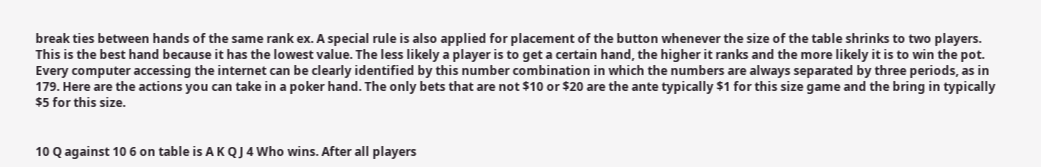break ties between hands of the same rank ex. A special rule is also applied for placement of the button whenever the size of the table shrinks to two players. This is the best hand because it has the lowest value. The less likely a player is to get a certain hand, the higher it ranks and the more likely it is to win the pot. Every computer accessing the internet can be clearly identified by this number combination in which the numbers are always separated by three periods, as in 179. Here are the actions you can take in a poker hand. The only bets that are not $10 or $20 are the ante typically $1 for this size game and the bring in typically $5 for this size.


10 Q against 10 6 on table is A K Q J 4 Who wins. After all players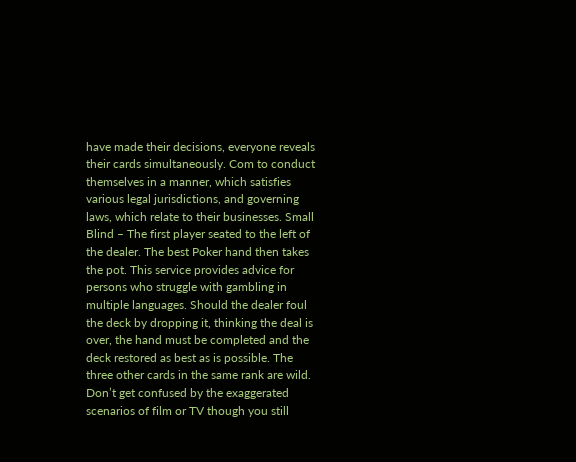have made their decisions, everyone reveals their cards simultaneously. Com to conduct themselves in a manner, which satisfies various legal jurisdictions, and governing laws, which relate to their businesses. Small Blind – The first player seated to the left of the dealer. The best Poker hand then takes the pot. This service provides advice for persons who struggle with gambling in multiple languages. Should the dealer foul the deck by dropping it, thinking the deal is over, the hand must be completed and the deck restored as best as is possible. The three other cards in the same rank are wild. Don’t get confused by the exaggerated scenarios of film or TV though you still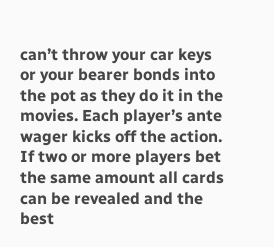can’t throw your car keys or your bearer bonds into the pot as they do it in the movies. Each player’s ante wager kicks off the action. If two or more players bet the same amount all cards can be revealed and the best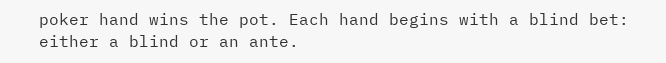poker hand wins the pot. Each hand begins with a blind bet: either a blind or an ante.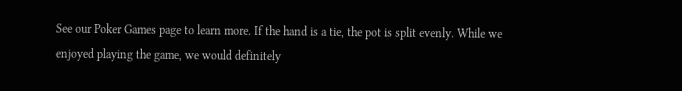See our Poker Games page to learn more. If the hand is a tie, the pot is split evenly. While we enjoyed playing the game, we would definitely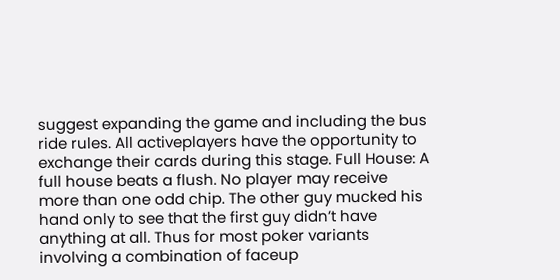suggest expanding the game and including the bus ride rules. All activeplayers have the opportunity to exchange their cards during this stage. Full House: A full house beats a flush. No player may receive more than one odd chip. The other guy mucked his hand only to see that the first guy didn’t have anything at all. Thus for most poker variants involving a combination of faceup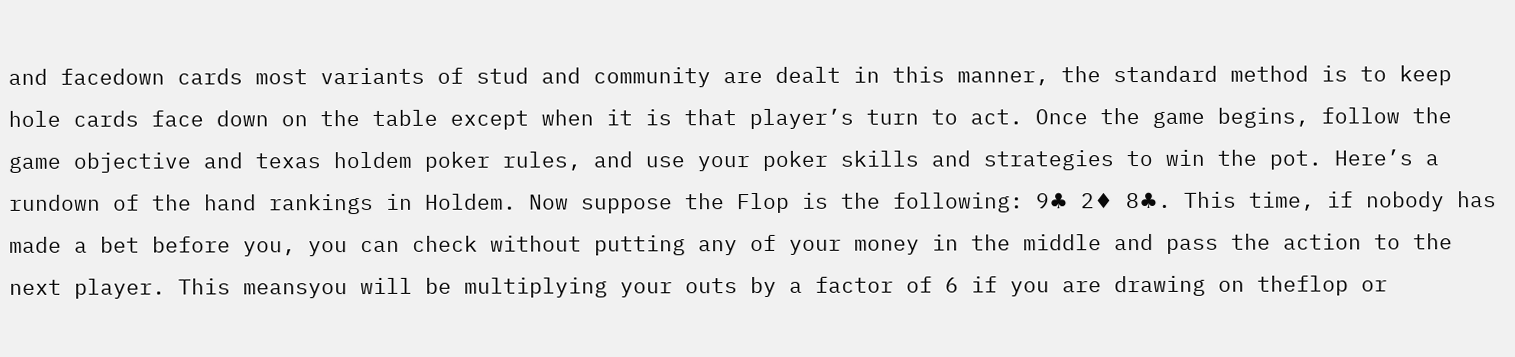and facedown cards most variants of stud and community are dealt in this manner, the standard method is to keep hole cards face down on the table except when it is that player’s turn to act. Once the game begins, follow the game objective and texas holdem poker rules, and use your poker skills and strategies to win the pot. Here’s a rundown of the hand rankings in Holdem. Now suppose the Flop is the following: 9♣ 2♦ 8♣. This time, if nobody has made a bet before you, you can check without putting any of your money in the middle and pass the action to the next player. This meansyou will be multiplying your outs by a factor of 6 if you are drawing on theflop or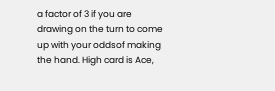a factor of 3 if you are drawing on the turn to come up with your oddsof making the hand. High card is Ace,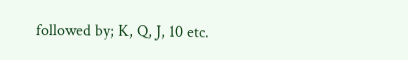followed by; K, Q, J, 10 etc.